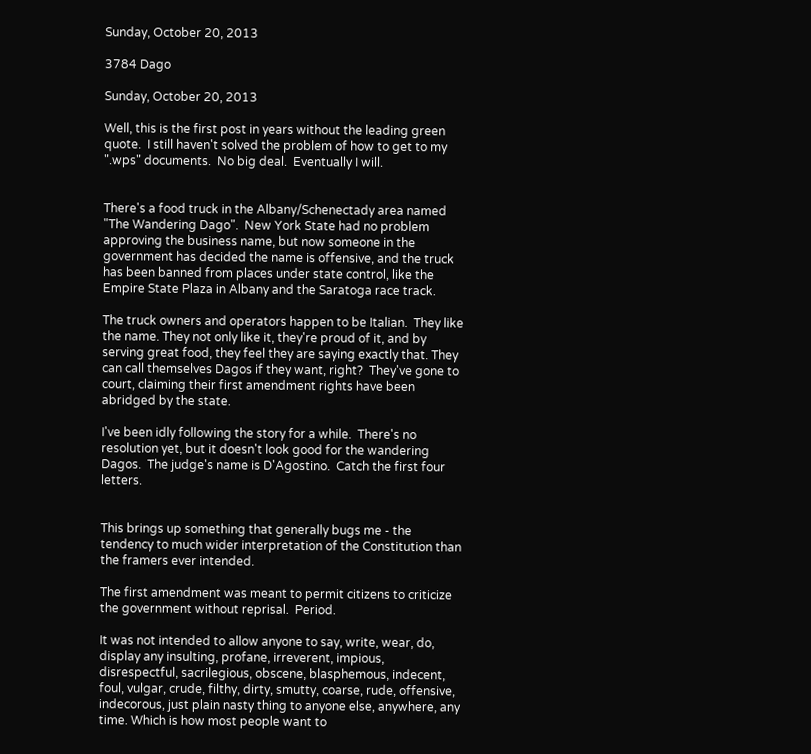Sunday, October 20, 2013

3784 Dago

Sunday, October 20, 2013

Well, this is the first post in years without the leading green quote.  I still haven't solved the problem of how to get to my ".wps" documents.  No big deal.  Eventually I will.


There's a food truck in the Albany/Schenectady area named "The Wandering Dago".  New York State had no problem approving the business name, but now someone in the government has decided the name is offensive, and the truck has been banned from places under state control, like the Empire State Plaza in Albany and the Saratoga race track.

The truck owners and operators happen to be Italian.  They like the name. They not only like it, they're proud of it, and by serving great food, they feel they are saying exactly that. They can call themselves Dagos if they want, right?  They've gone to court, claiming their first amendment rights have been abridged by the state.

I've been idly following the story for a while.  There's no resolution yet, but it doesn't look good for the wandering Dagos.  The judge's name is D'Agostino.  Catch the first four letters.


This brings up something that generally bugs me - the tendency to much wider interpretation of the Constitution than the framers ever intended.

The first amendment was meant to permit citizens to criticize the government without reprisal.  Period.

It was not intended to allow anyone to say, write, wear, do, display any insulting, profane, irreverent, impious, disrespectful, sacrilegious, obscene, blasphemous, indecent, foul, vulgar, crude, filthy, dirty, smutty, coarse, rude, offensive, indecorous, just plain nasty thing to anyone else, anywhere, any time. Which is how most people want to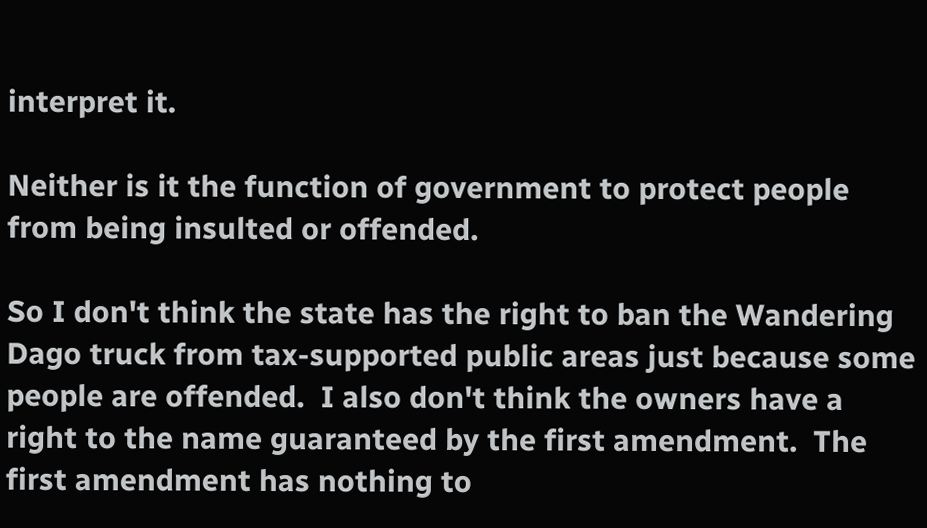interpret it.

Neither is it the function of government to protect people from being insulted or offended.

So I don't think the state has the right to ban the Wandering Dago truck from tax-supported public areas just because some people are offended.  I also don't think the owners have a right to the name guaranteed by the first amendment.  The first amendment has nothing to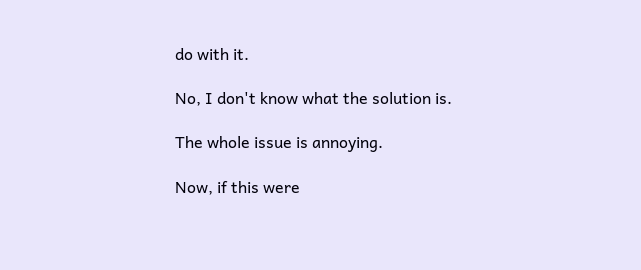do with it.

No, I don't know what the solution is.

The whole issue is annoying.

Now, if this were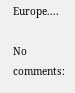Europe....

No comments: